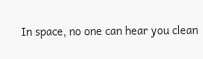In space, no one can hear you clean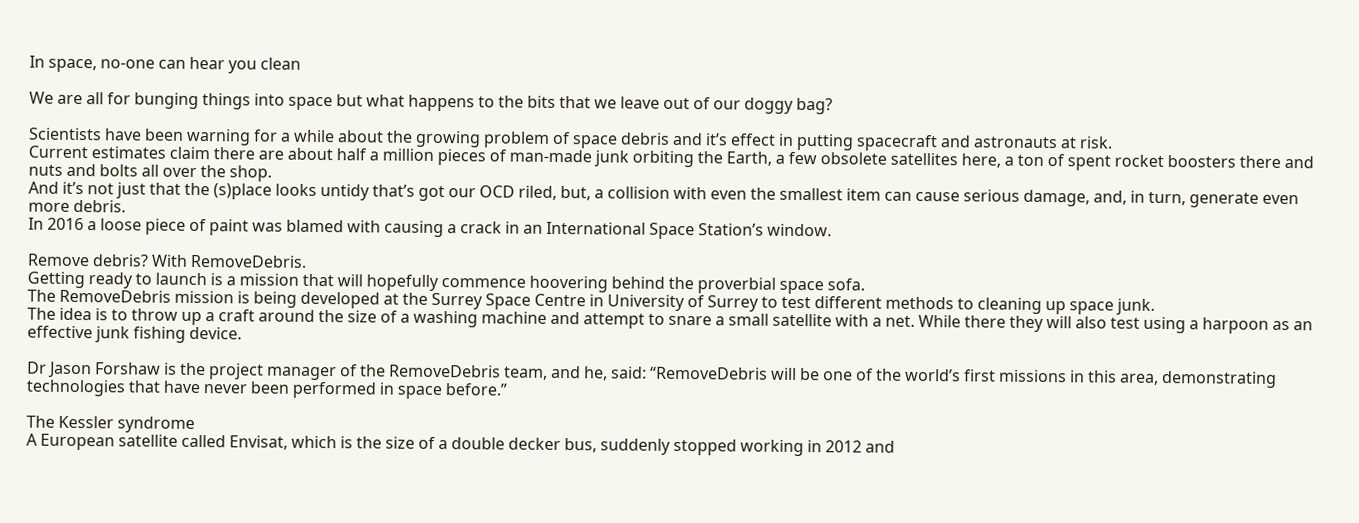In space, no-one can hear you clean

We are all for bunging things into space but what happens to the bits that we leave out of our doggy bag?

Scientists have been warning for a while about the growing problem of space debris and it’s effect in putting spacecraft and astronauts at risk.
Current estimates claim there are about half a million pieces of man-made junk orbiting the Earth, a few obsolete satellites here, a ton of spent rocket boosters there and nuts and bolts all over the shop.
And it’s not just that the (s)place looks untidy that’s got our OCD riled, but, a collision with even the smallest item can cause serious damage, and, in turn, generate even more debris.
In 2016 a loose piece of paint was blamed with causing a crack in an International Space Station’s window.

Remove debris? With RemoveDebris.
Getting ready to launch is a mission that will hopefully commence hoovering behind the proverbial space sofa.
The RemoveDebris mission is being developed at the Surrey Space Centre in University of Surrey to test different methods to cleaning up space junk.
The idea is to throw up a craft around the size of a washing machine and attempt to snare a small satellite with a net. While there they will also test using a harpoon as an effective junk fishing device.

Dr Jason Forshaw is the project manager of the RemoveDebris team, and he, said: “RemoveDebris will be one of the world’s first missions in this area, demonstrating technologies that have never been performed in space before.”

The Kessler syndrome
A European satellite called Envisat, which is the size of a double decker bus, suddenly stopped working in 2012 and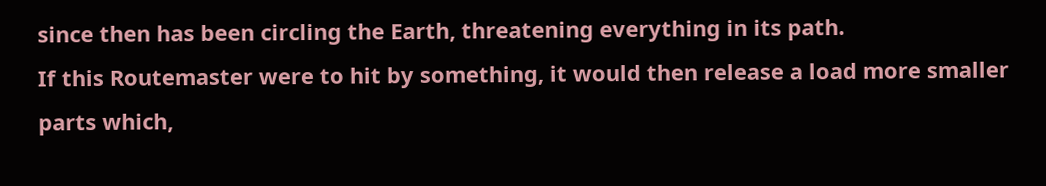since then has been circling the Earth, threatening everything in its path.
If this Routemaster were to hit by something, it would then release a load more smaller parts which,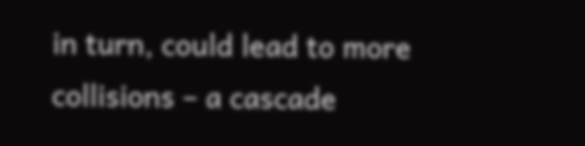in turn, could lead to more collisions – a cascade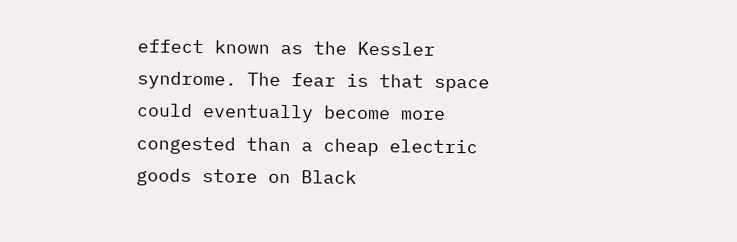effect known as the Kessler syndrome. The fear is that space could eventually become more congested than a cheap electric goods store on Black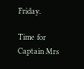Friday.

Time for Captain Mrs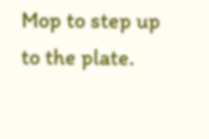Mop to step up to the plate.